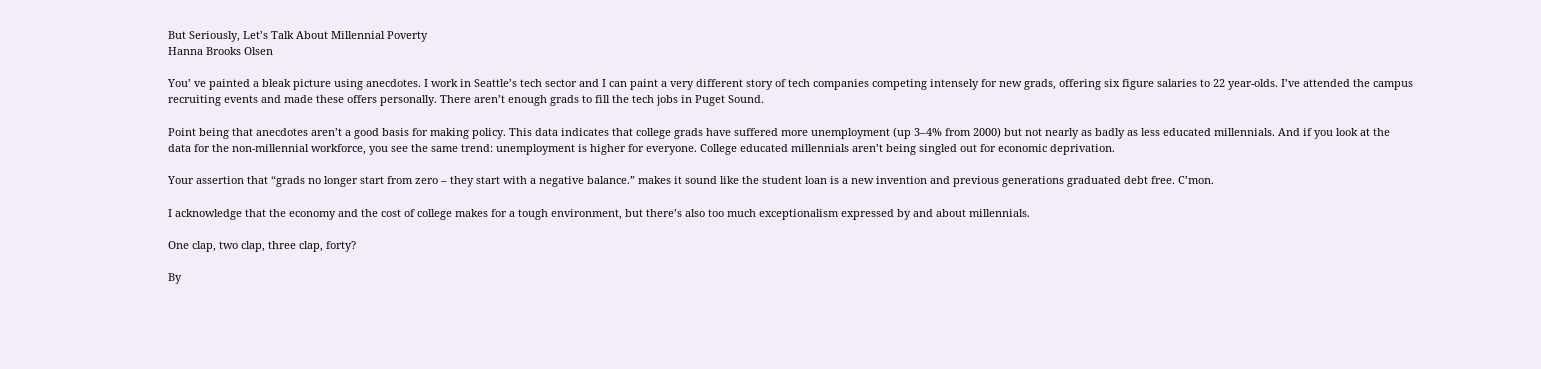But Seriously, Let’s Talk About Millennial Poverty
Hanna Brooks Olsen

You’ ve painted a bleak picture using anecdotes. I work in Seattle’s tech sector and I can paint a very different story of tech companies competing intensely for new grads, offering six figure salaries to 22 year-olds. I’ve attended the campus recruiting events and made these offers personally. There aren’t enough grads to fill the tech jobs in Puget Sound.

Point being that anecdotes aren’t a good basis for making policy. This data indicates that college grads have suffered more unemployment (up 3–4% from 2000) but not nearly as badly as less educated millennials. And if you look at the data for the non-millennial workforce, you see the same trend: unemployment is higher for everyone. College educated millennials aren’t being singled out for economic deprivation.

Your assertion that “grads no longer start from zero – they start with a negative balance.” makes it sound like the student loan is a new invention and previous generations graduated debt free. C’mon.

I acknowledge that the economy and the cost of college makes for a tough environment, but there’s also too much exceptionalism expressed by and about millennials.

One clap, two clap, three clap, forty?

By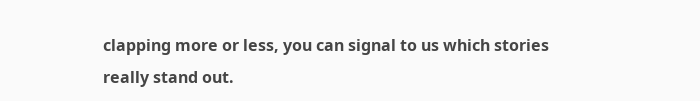clapping more or less, you can signal to us which stories really stand out.